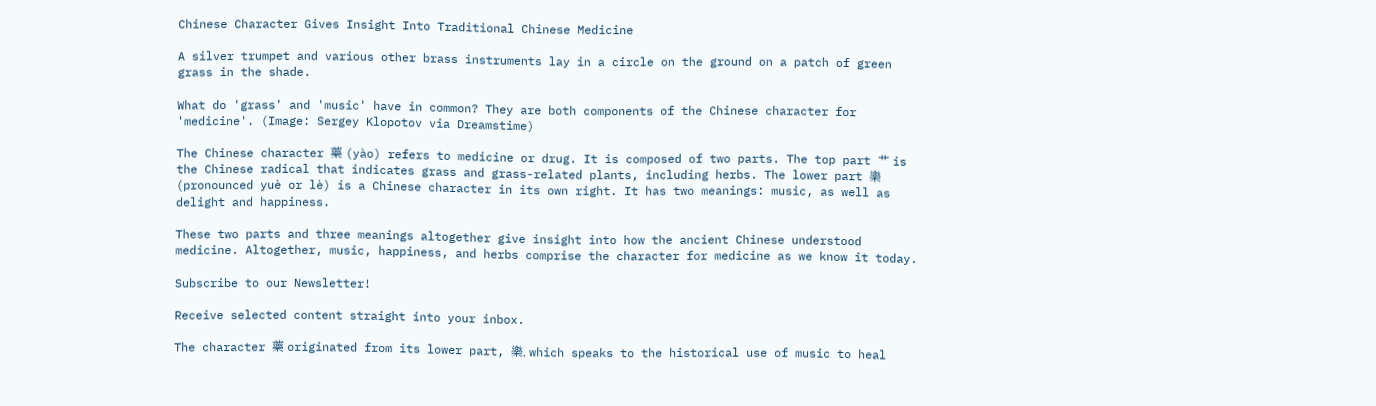Chinese Character Gives Insight Into Traditional Chinese Medicine

A silver trumpet and various other brass instruments lay in a circle on the ground on a patch of green grass in the shade.

What do 'grass' and 'music' have in common? They are both components of the Chinese character for 'medicine'. (Image: Sergey Klopotov via Dreamstime)

The Chinese character 藥 (yào) refers to medicine or drug. It is composed of two parts. The top part 艹 is the Chinese radical that indicates grass and grass-related plants, including herbs. The lower part 樂 (pronounced yuè or lè) is a Chinese character in its own right. It has two meanings: music, as well as delight and happiness.

These two parts and three meanings altogether give insight into how the ancient Chinese understood medicine. Altogether, music, happiness, and herbs comprise the character for medicine as we know it today.

Subscribe to our Newsletter!

Receive selected content straight into your inbox.

The character 藥 originated from its lower part, 樂, which speaks to the historical use of music to heal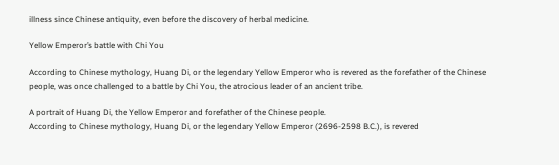illness since Chinese antiquity, even before the discovery of herbal medicine.

Yellow Emperor’s battle with Chi You

According to Chinese mythology, Huang Di, or the legendary Yellow Emperor who is revered as the forefather of the Chinese people, was once challenged to a battle by Chi You, the atrocious leader of an ancient tribe.

A portrait of Huang Di, the Yellow Emperor and forefather of the Chinese people.
According to Chinese mythology, Huang Di, or the legendary Yellow Emperor (2696-2598 B.C.), is revered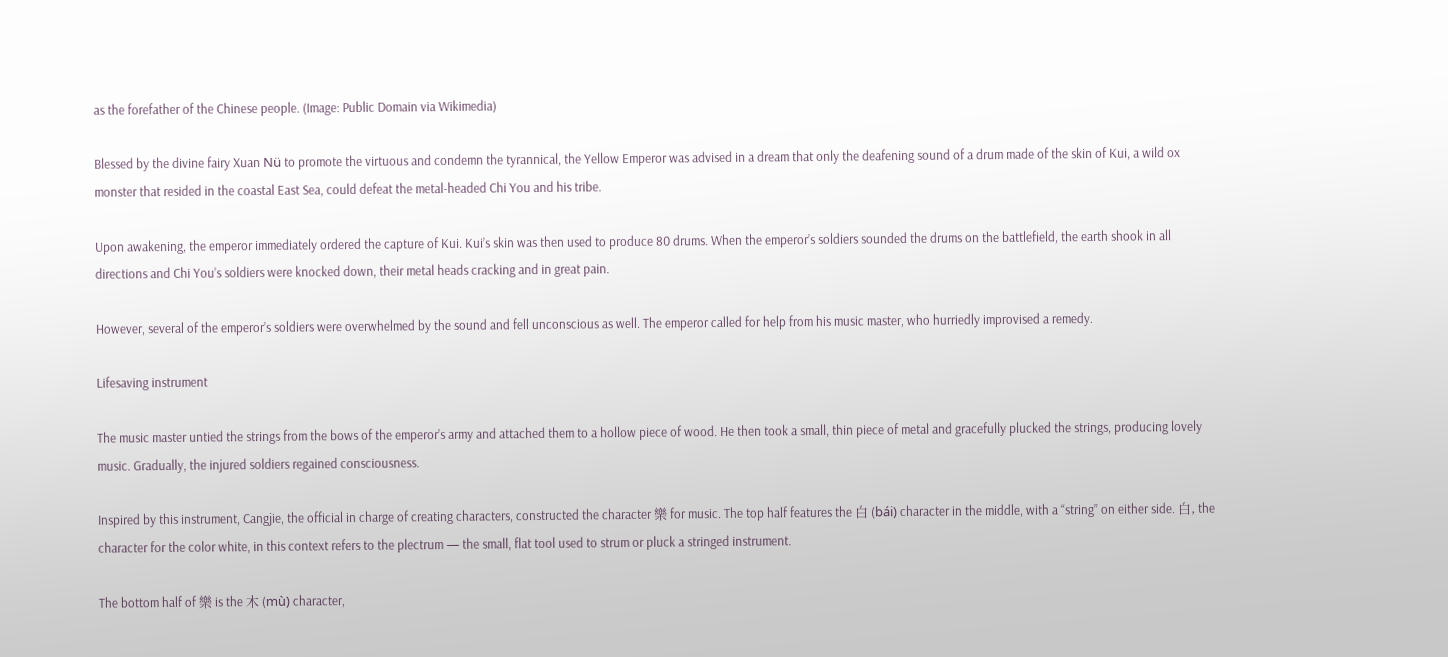as the forefather of the Chinese people. (Image: Public Domain via Wikimedia)

Blessed by the divine fairy Xuan Nü to promote the virtuous and condemn the tyrannical, the Yellow Emperor was advised in a dream that only the deafening sound of a drum made of the skin of Kui, a wild ox monster that resided in the coastal East Sea, could defeat the metal-headed Chi You and his tribe.

Upon awakening, the emperor immediately ordered the capture of Kui. Kui’s skin was then used to produce 80 drums. When the emperor’s soldiers sounded the drums on the battlefield, the earth shook in all directions and Chi You’s soldiers were knocked down, their metal heads cracking and in great pain.

However, several of the emperor’s soldiers were overwhelmed by the sound and fell unconscious as well. The emperor called for help from his music master, who hurriedly improvised a remedy.

Lifesaving instrument

The music master untied the strings from the bows of the emperor’s army and attached them to a hollow piece of wood. He then took a small, thin piece of metal and gracefully plucked the strings, producing lovely music. Gradually, the injured soldiers regained consciousness.

Inspired by this instrument, Cangjie, the official in charge of creating characters, constructed the character 樂 for music. The top half features the 白 (bái) character in the middle, with a “string” on either side. 白, the character for the color white, in this context refers to the plectrum — the small, flat tool used to strum or pluck a stringed instrument.

The bottom half of 樂 is the 木 (mù) character,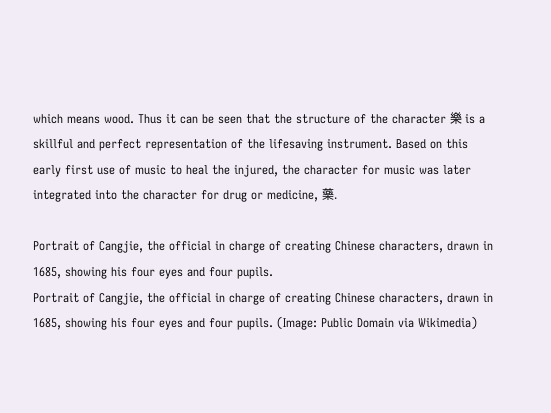which means wood. Thus it can be seen that the structure of the character 樂 is a skillful and perfect representation of the lifesaving instrument. Based on this early first use of music to heal the injured, the character for music was later integrated into the character for drug or medicine, 藥.

Portrait of Cangjie, the official in charge of creating Chinese characters, drawn in 1685, showing his four eyes and four pupils.
Portrait of Cangjie, the official in charge of creating Chinese characters, drawn in 1685, showing his four eyes and four pupils. (Image: Public Domain via Wikimedia)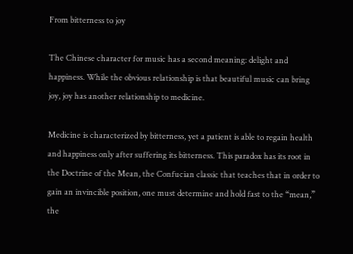From bitterness to joy

The Chinese character for music has a second meaning: delight and happiness. While the obvious relationship is that beautiful music can bring joy, joy has another relationship to medicine.

Medicine is characterized by bitterness, yet a patient is able to regain health and happiness only after suffering its bitterness. This paradox has its root in the Doctrine of the Mean, the Confucian classic that teaches that in order to gain an invincible position, one must determine and hold fast to the “mean,” the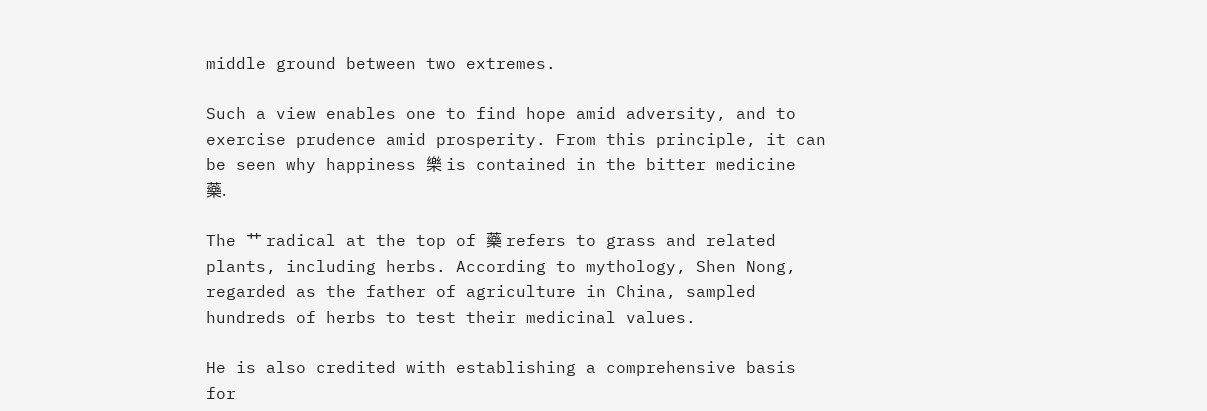middle ground between two extremes.

Such a view enables one to find hope amid adversity, and to exercise prudence amid prosperity. From this principle, it can be seen why happiness 樂 is contained in the bitter medicine 藥.

The 艹 radical at the top of 藥 refers to grass and related plants, including herbs. According to mythology, Shen Nong, regarded as the father of agriculture in China, sampled hundreds of herbs to test their medicinal values.

He is also credited with establishing a comprehensive basis for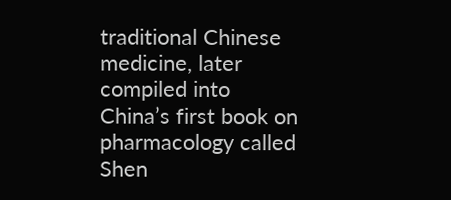traditional Chinese medicine, later compiled into China’s first book on pharmacology called Shen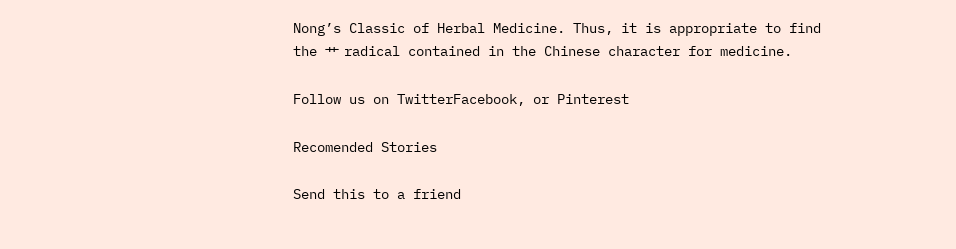Nong’s Classic of Herbal Medicine. Thus, it is appropriate to find the 艹 radical contained in the Chinese character for medicine.

Follow us on TwitterFacebook, or Pinterest

Recomended Stories

Send this to a friend